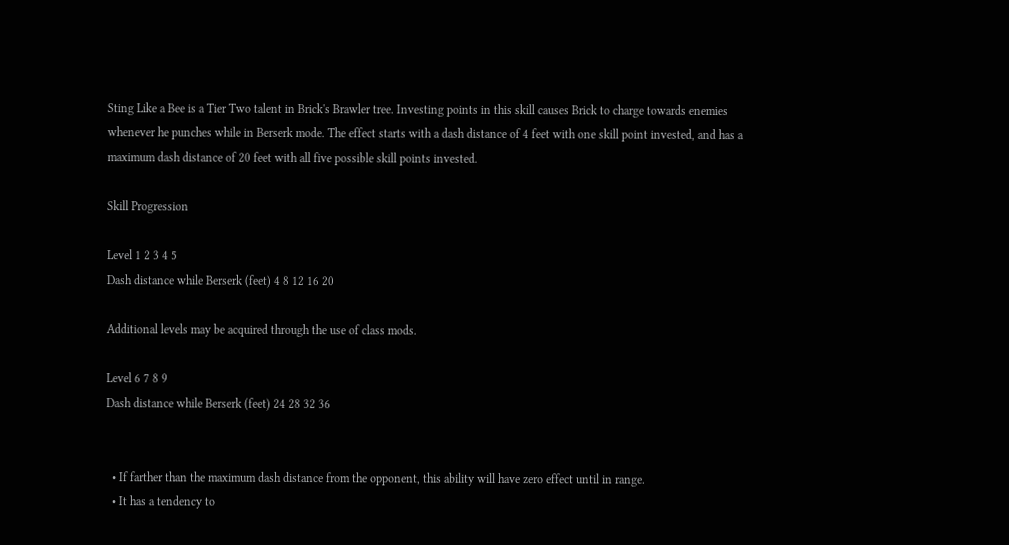Sting Like a Bee is a Tier Two talent in Brick's Brawler tree. Investing points in this skill causes Brick to charge towards enemies whenever he punches while in Berserk mode. The effect starts with a dash distance of 4 feet with one skill point invested, and has a maximum dash distance of 20 feet with all five possible skill points invested.

Skill Progression

Level 1 2 3 4 5
Dash distance while Berserk (feet) 4 8 12 16 20

Additional levels may be acquired through the use of class mods.

Level 6 7 8 9
Dash distance while Berserk (feet) 24 28 32 36


  • If farther than the maximum dash distance from the opponent, this ability will have zero effect until in range.
  • It has a tendency to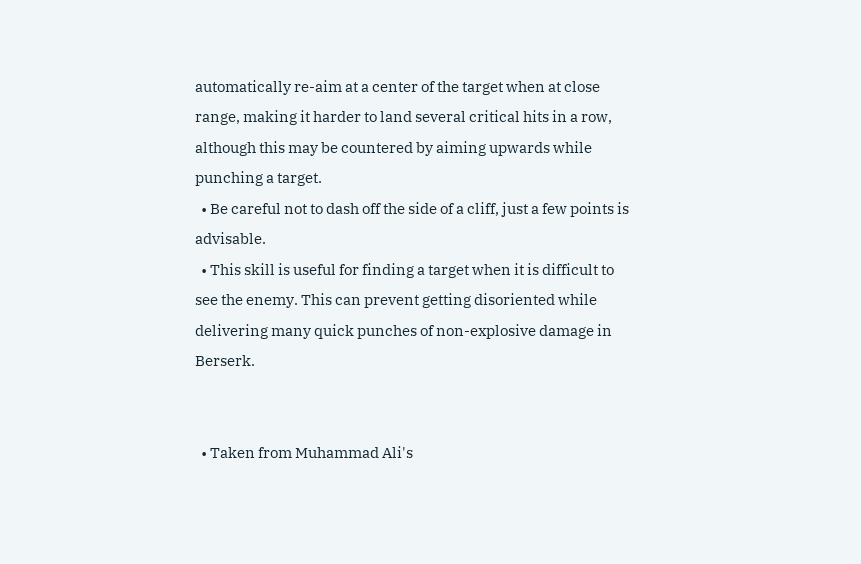automatically re-aim at a center of the target when at close range, making it harder to land several critical hits in a row, although this may be countered by aiming upwards while punching a target.
  • Be careful not to dash off the side of a cliff, just a few points is advisable.
  • This skill is useful for finding a target when it is difficult to see the enemy. This can prevent getting disoriented while delivering many quick punches of non-explosive damage in Berserk.


  • Taken from Muhammad Ali's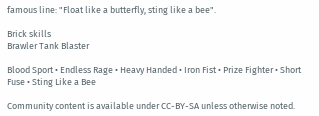famous line: "Float like a butterfly, sting like a bee".

Brick skills
Brawler Tank Blaster

Blood Sport • Endless Rage • Heavy Handed • Iron Fist • Prize Fighter • Short Fuse • Sting Like a Bee

Community content is available under CC-BY-SA unless otherwise noted.